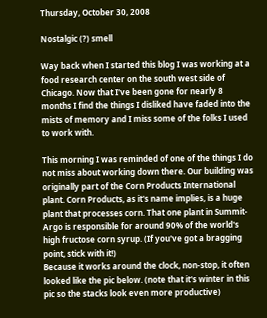Thursday, October 30, 2008

Nostalgic (?) smell

Way back when I started this blog I was working at a food research center on the south west side of Chicago. Now that I've been gone for nearly 8 months I find the things I disliked have faded into the mists of memory and I miss some of the folks I used to work with.

This morning I was reminded of one of the things I do not miss about working down there. Our building was originally part of the Corn Products International plant. Corn Products, as it's name implies, is a huge plant that processes corn. That one plant in Summit-Argo is responsible for around 90% of the world's high fructose corn syrup. (If you've got a bragging point, stick with it!)
Because it works around the clock, non-stop, it often looked like the pic below. (note that it's winter in this pic so the stacks look even more productive)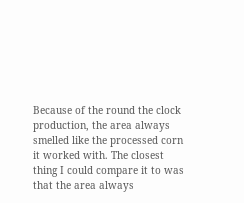Because of the round the clock production, the area always smelled like the processed corn it worked with. The closest thing I could compare it to was that the area always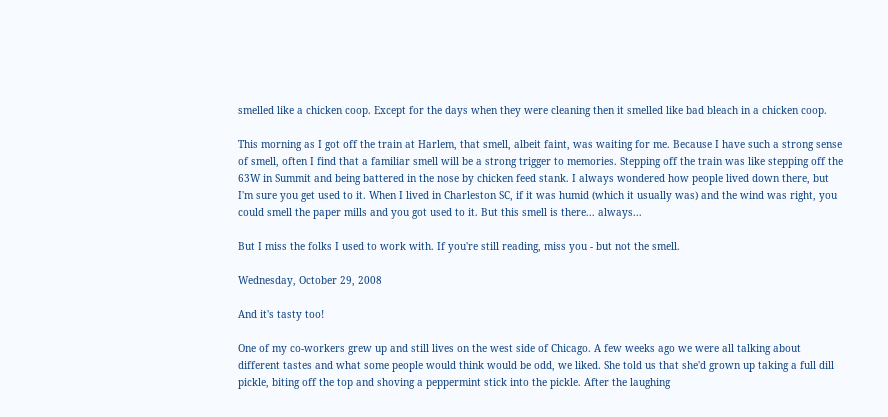smelled like a chicken coop. Except for the days when they were cleaning then it smelled like bad bleach in a chicken coop.

This morning as I got off the train at Harlem, that smell, albeit faint, was waiting for me. Because I have such a strong sense of smell, often I find that a familiar smell will be a strong trigger to memories. Stepping off the train was like stepping off the 63W in Summit and being battered in the nose by chicken feed stank. I always wondered how people lived down there, but I'm sure you get used to it. When I lived in Charleston SC, if it was humid (which it usually was) and the wind was right, you could smell the paper mills and you got used to it. But this smell is there... always...

But I miss the folks I used to work with. If you're still reading, miss you - but not the smell.

Wednesday, October 29, 2008

And it's tasty too!

One of my co-workers grew up and still lives on the west side of Chicago. A few weeks ago we were all talking about different tastes and what some people would think would be odd, we liked. She told us that she'd grown up taking a full dill pickle, biting off the top and shoving a peppermint stick into the pickle. After the laughing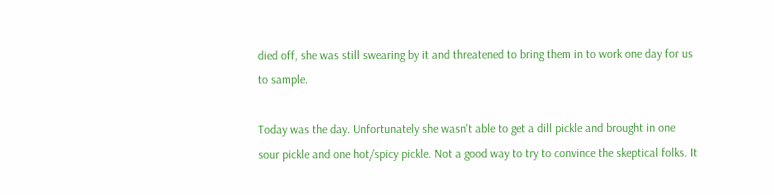died off, she was still swearing by it and threatened to bring them in to work one day for us to sample.

Today was the day. Unfortunately she wasn't able to get a dill pickle and brought in one sour pickle and one hot/spicy pickle. Not a good way to try to convince the skeptical folks. It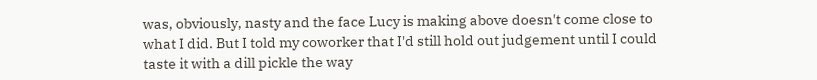was, obviously, nasty and the face Lucy is making above doesn't come close to what I did. But I told my coworker that I'd still hold out judgement until I could taste it with a dill pickle the way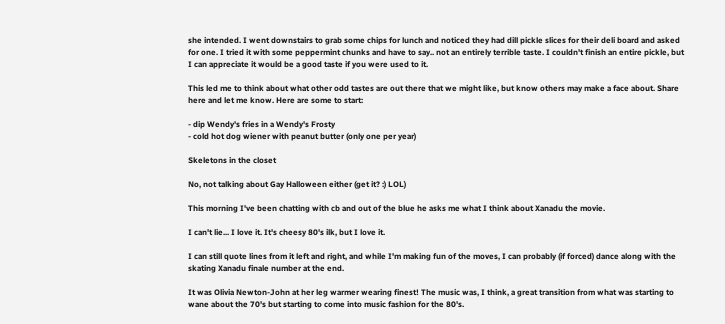she intended. I went downstairs to grab some chips for lunch and noticed they had dill pickle slices for their deli board and asked for one. I tried it with some peppermint chunks and have to say.. not an entirely terrible taste. I couldn't finish an entire pickle, but I can appreciate it would be a good taste if you were used to it.

This led me to think about what other odd tastes are out there that we might like, but know others may make a face about. Share here and let me know. Here are some to start:

- dip Wendy's fries in a Wendy's Frosty
- cold hot dog wiener with peanut butter (only one per year)

Skeletons in the closet

No, not talking about Gay Halloween either (get it? :) LOL)

This morning I've been chatting with cb and out of the blue he asks me what I think about Xanadu the movie.

I can't lie... I love it. It's cheesy 80's ilk, but I love it.

I can still quote lines from it left and right, and while I'm making fun of the moves, I can probably (if forced) dance along with the skating Xanadu finale number at the end.

It was Olivia Newton-John at her leg warmer wearing finest! The music was, I think, a great transition from what was starting to wane about the 70's but starting to come into music fashion for the 80's.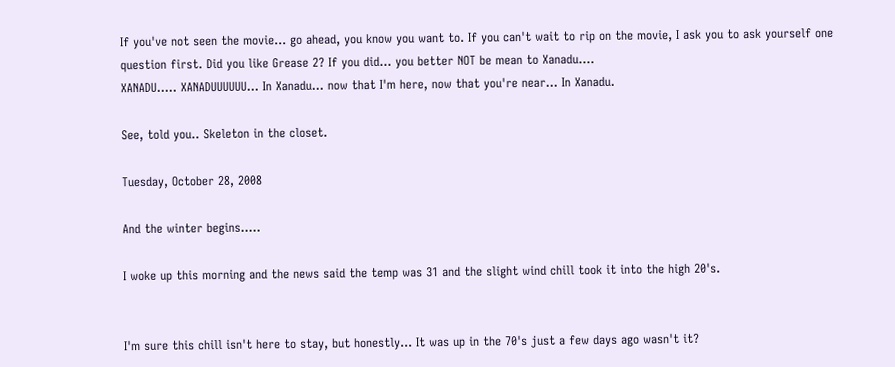If you've not seen the movie... go ahead, you know you want to. If you can't wait to rip on the movie, I ask you to ask yourself one question first. Did you like Grease 2? If you did... you better NOT be mean to Xanadu....
XANADU..... XANADUUUUUU... In Xanadu... now that I'm here, now that you're near... In Xanadu.

See, told you.. Skeleton in the closet.

Tuesday, October 28, 2008

And the winter begins.....

I woke up this morning and the news said the temp was 31 and the slight wind chill took it into the high 20's.


I'm sure this chill isn't here to stay, but honestly... It was up in the 70's just a few days ago wasn't it?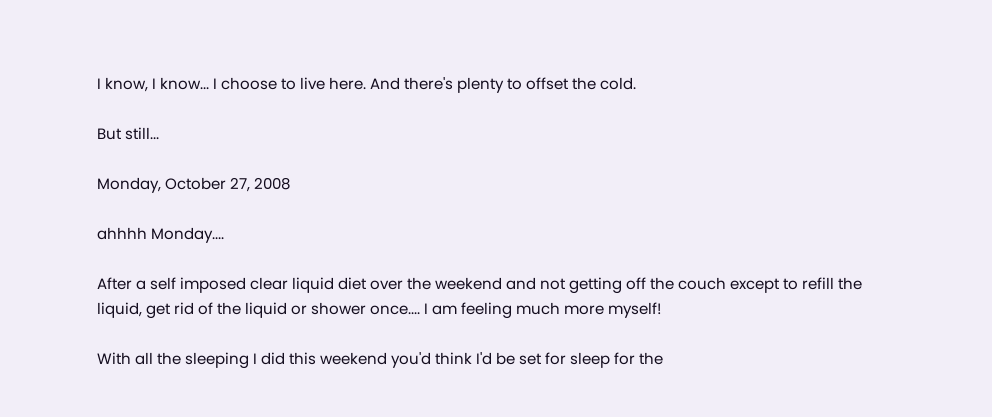I know, I know... I choose to live here. And there's plenty to offset the cold.

But still...

Monday, October 27, 2008

ahhhh Monday....

After a self imposed clear liquid diet over the weekend and not getting off the couch except to refill the liquid, get rid of the liquid or shower once.... I am feeling much more myself!

With all the sleeping I did this weekend you'd think I'd be set for sleep for the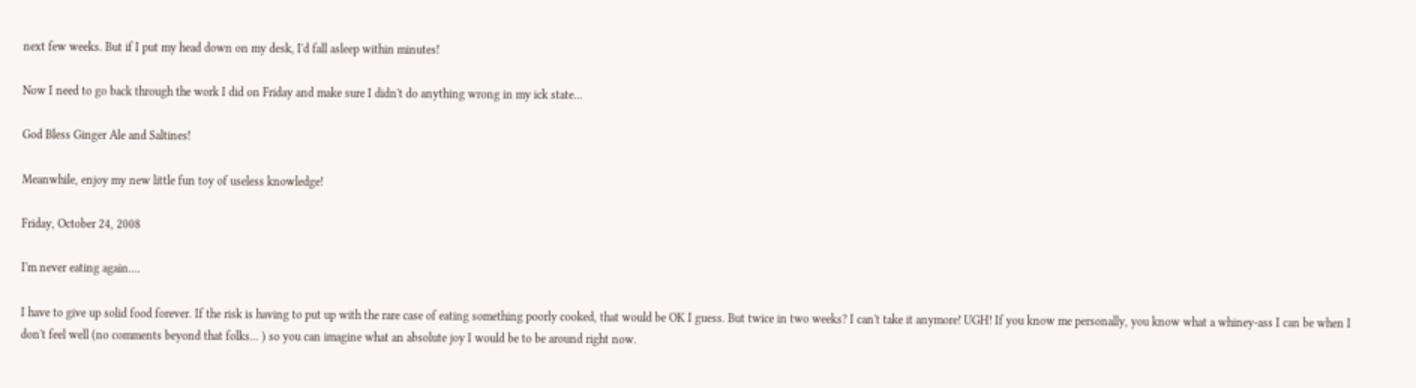next few weeks. But if I put my head down on my desk, I'd fall asleep within minutes!

Now I need to go back through the work I did on Friday and make sure I didn't do anything wrong in my ick state...

God Bless Ginger Ale and Saltines!

Meanwhile, enjoy my new little fun toy of useless knowledge!

Friday, October 24, 2008

I'm never eating again....

I have to give up solid food forever. If the risk is having to put up with the rare case of eating something poorly cooked, that would be OK I guess. But twice in two weeks? I can't take it anymore! UGH! If you know me personally, you know what a whiney-ass I can be when I don't feel well (no comments beyond that folks... ) so you can imagine what an absolute joy I would be to be around right now.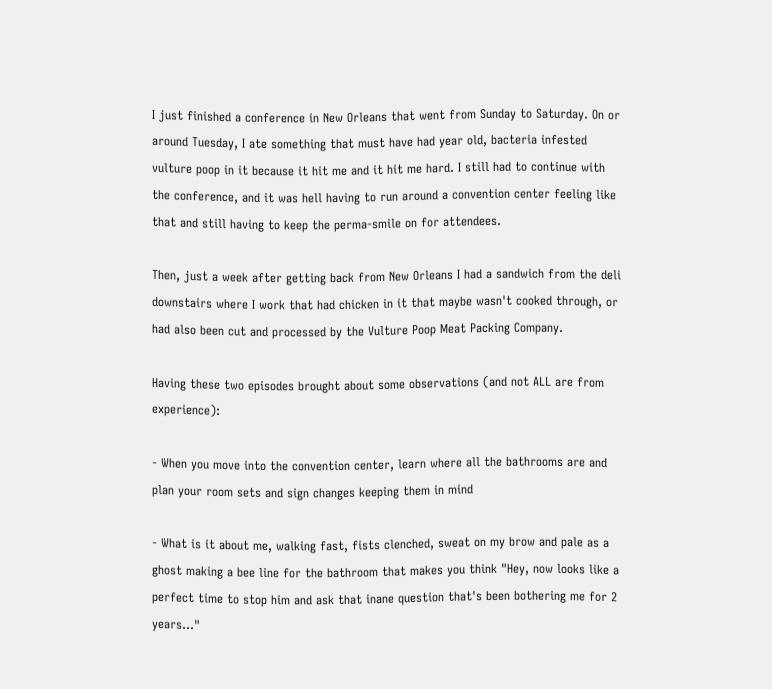I just finished a conference in New Orleans that went from Sunday to Saturday. On or around Tuesday, I ate something that must have had year old, bacteria infested vulture poop in it because it hit me and it hit me hard. I still had to continue with the conference, and it was hell having to run around a convention center feeling like that and still having to keep the perma-smile on for attendees.

Then, just a week after getting back from New Orleans I had a sandwich from the deli downstairs where I work that had chicken in it that maybe wasn't cooked through, or had also been cut and processed by the Vulture Poop Meat Packing Company.

Having these two episodes brought about some observations (and not ALL are from experience):

- When you move into the convention center, learn where all the bathrooms are and plan your room sets and sign changes keeping them in mind

- What is it about me, walking fast, fists clenched, sweat on my brow and pale as a ghost making a bee line for the bathroom that makes you think "Hey, now looks like a perfect time to stop him and ask that inane question that's been bothering me for 2 years..."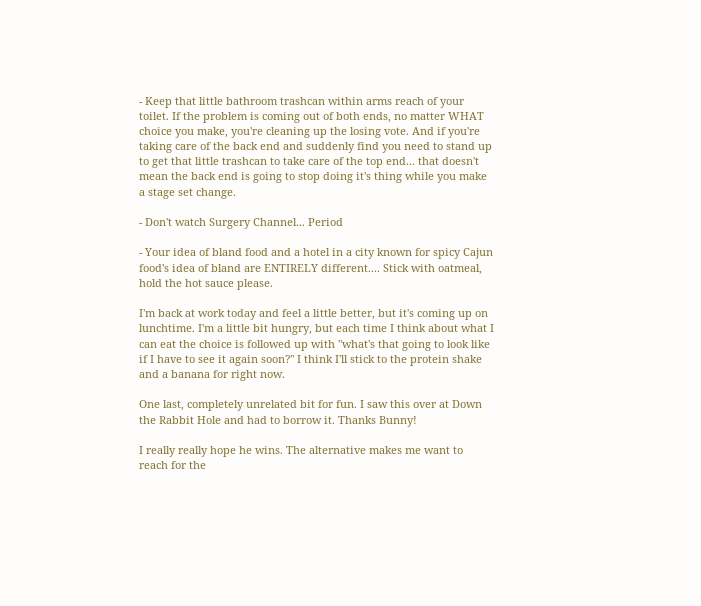- Keep that little bathroom trashcan within arms reach of your toilet. If the problem is coming out of both ends, no matter WHAT choice you make, you're cleaning up the losing vote. And if you're taking care of the back end and suddenly find you need to stand up to get that little trashcan to take care of the top end... that doesn't mean the back end is going to stop doing it's thing while you make a stage set change.

- Don't watch Surgery Channel... Period

- Your idea of bland food and a hotel in a city known for spicy Cajun food's idea of bland are ENTIRELY different.... Stick with oatmeal, hold the hot sauce please.

I'm back at work today and feel a little better, but it's coming up on lunchtime. I'm a little bit hungry, but each time I think about what I can eat the choice is followed up with "what's that going to look like if I have to see it again soon?" I think I'll stick to the protein shake and a banana for right now.

One last, completely unrelated bit for fun. I saw this over at Down the Rabbit Hole and had to borrow it. Thanks Bunny!

I really really hope he wins. The alternative makes me want to reach for the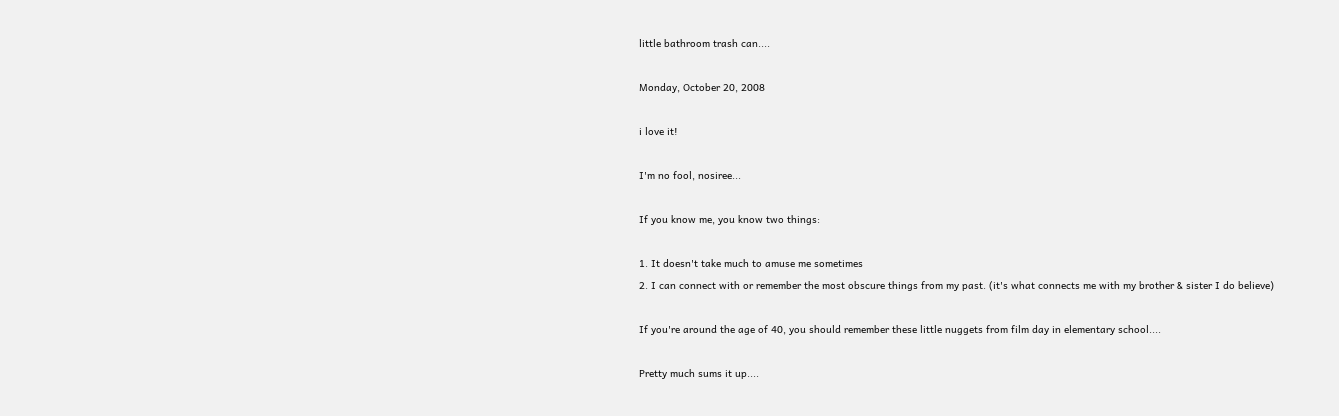little bathroom trash can....

Monday, October 20, 2008

i love it!

I'm no fool, nosiree...

If you know me, you know two things:

1. It doesn't take much to amuse me sometimes
2. I can connect with or remember the most obscure things from my past. (it's what connects me with my brother & sister I do believe)

If you're around the age of 40, you should remember these little nuggets from film day in elementary school....

Pretty much sums it up....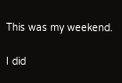This was my weekend.

I did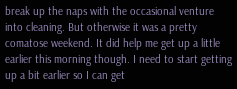break up the naps with the occasional venture into cleaning. But otherwise it was a pretty comatose weekend. It did help me get up a little earlier this morning though. I need to start getting up a bit earlier so I can get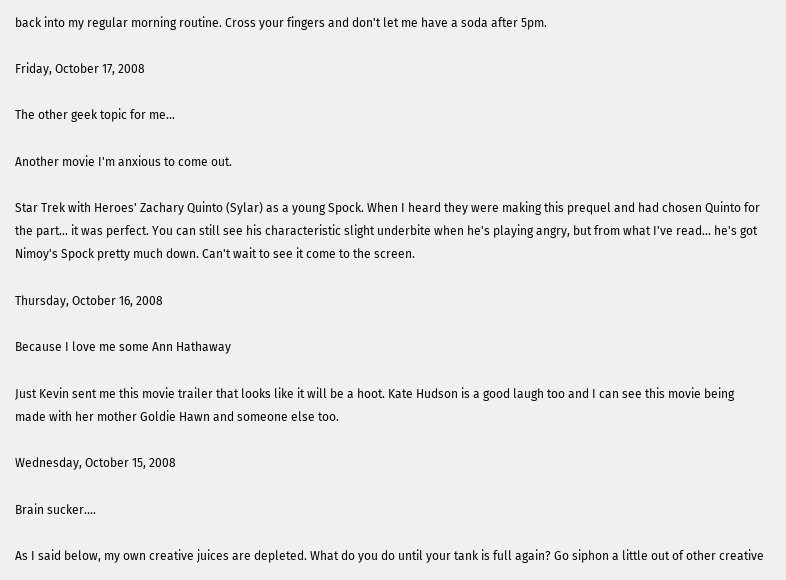back into my regular morning routine. Cross your fingers and don't let me have a soda after 5pm.

Friday, October 17, 2008

The other geek topic for me...

Another movie I'm anxious to come out.

Star Trek with Heroes' Zachary Quinto (Sylar) as a young Spock. When I heard they were making this prequel and had chosen Quinto for the part... it was perfect. You can still see his characteristic slight underbite when he's playing angry, but from what I've read... he's got Nimoy's Spock pretty much down. Can't wait to see it come to the screen.

Thursday, October 16, 2008

Because I love me some Ann Hathaway

Just Kevin sent me this movie trailer that looks like it will be a hoot. Kate Hudson is a good laugh too and I can see this movie being made with her mother Goldie Hawn and someone else too.

Wednesday, October 15, 2008

Brain sucker....

As I said below, my own creative juices are depleted. What do you do until your tank is full again? Go siphon a little out of other creative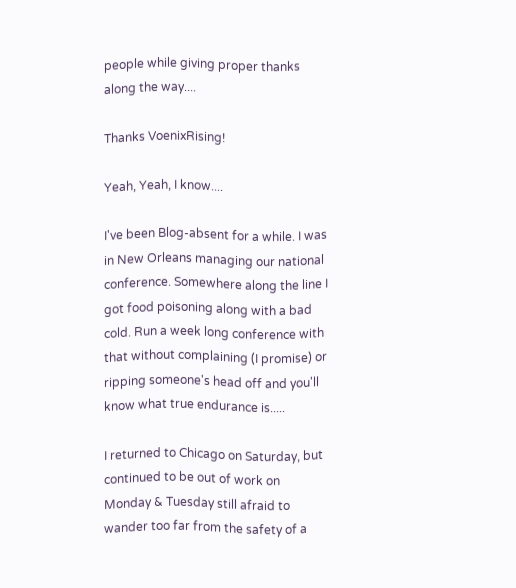people while giving proper thanks along the way....

Thanks VoenixRising!

Yeah, Yeah, I know....

I've been Blog-absent for a while. I was in New Orleans managing our national conference. Somewhere along the line I got food poisoning along with a bad cold. Run a week long conference with that without complaining (I promise) or ripping someone's head off and you'll know what true endurance is.....

I returned to Chicago on Saturday, but continued to be out of work on Monday & Tuesday still afraid to wander too far from the safety of a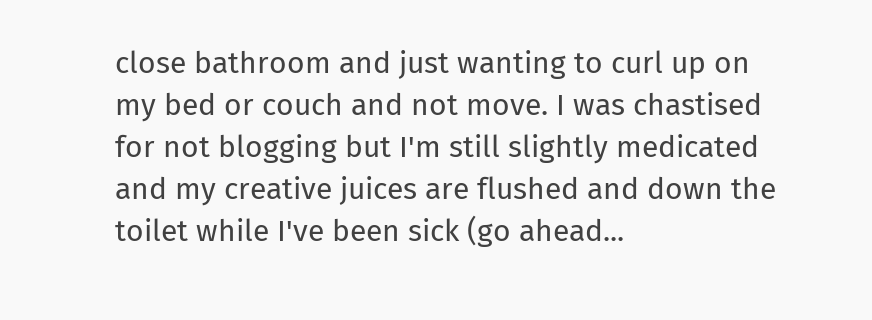close bathroom and just wanting to curl up on my bed or couch and not move. I was chastised for not blogging but I'm still slightly medicated and my creative juices are flushed and down the toilet while I've been sick (go ahead...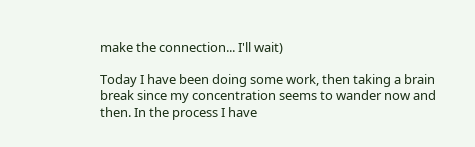make the connection... I'll wait)

Today I have been doing some work, then taking a brain break since my concentration seems to wander now and then. In the process I have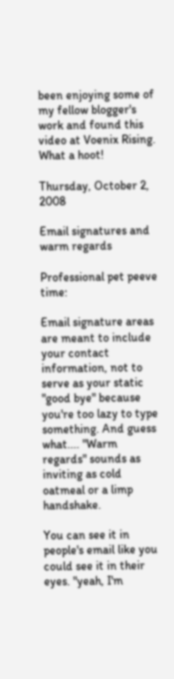been enjoying some of my fellow blogger's work and found this video at Voenix Rising. What a hoot!

Thursday, October 2, 2008

Email signatures and warm regards

Professional pet peeve time:

Email signature areas are meant to include your contact information, not to serve as your static "good bye" because you're too lazy to type something. And guess what.... "Warm regards" sounds as inviting as cold oatmeal or a limp handshake.

You can see it in people's email like you could see it in their eyes. "yeah, I'm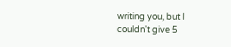writing you, but I couldn't give 5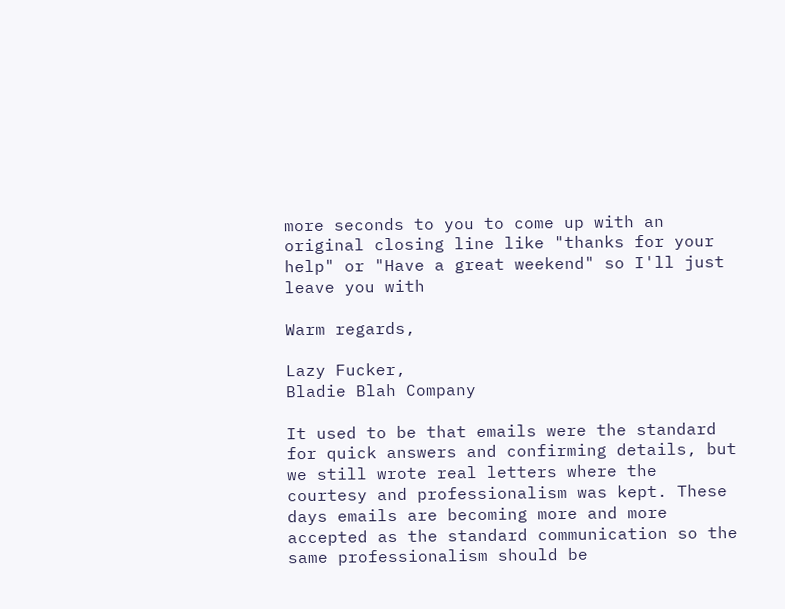more seconds to you to come up with an original closing line like "thanks for your help" or "Have a great weekend" so I'll just leave you with

Warm regards,

Lazy Fucker,
Bladie Blah Company

It used to be that emails were the standard for quick answers and confirming details, but we still wrote real letters where the courtesy and professionalism was kept. These days emails are becoming more and more accepted as the standard communication so the same professionalism should be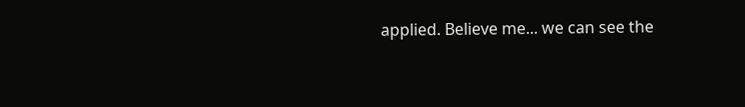applied. Believe me... we can see the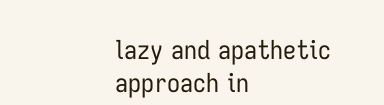lazy and apathetic approach in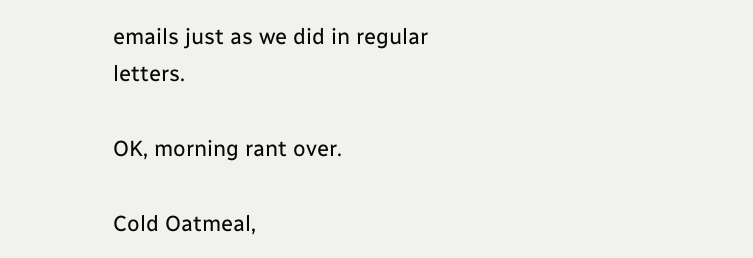emails just as we did in regular letters.

OK, morning rant over.

Cold Oatmeal,